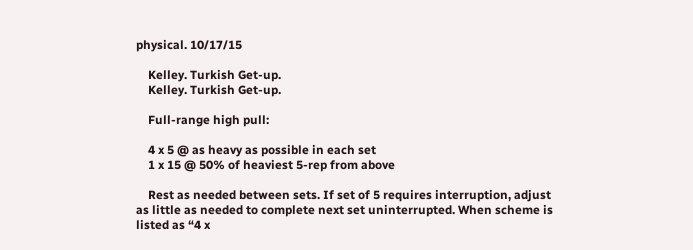physical. 10/17/15

    Kelley. Turkish Get-up.
    Kelley. Turkish Get-up.

    Full-range high pull:

    4 x 5 @ as heavy as possible in each set
    1 x 15 @ 50% of heaviest 5-rep from above

    Rest as needed between sets. If set of 5 requires interruption, adjust as little as needed to complete next set uninterrupted. When scheme is listed as “4 x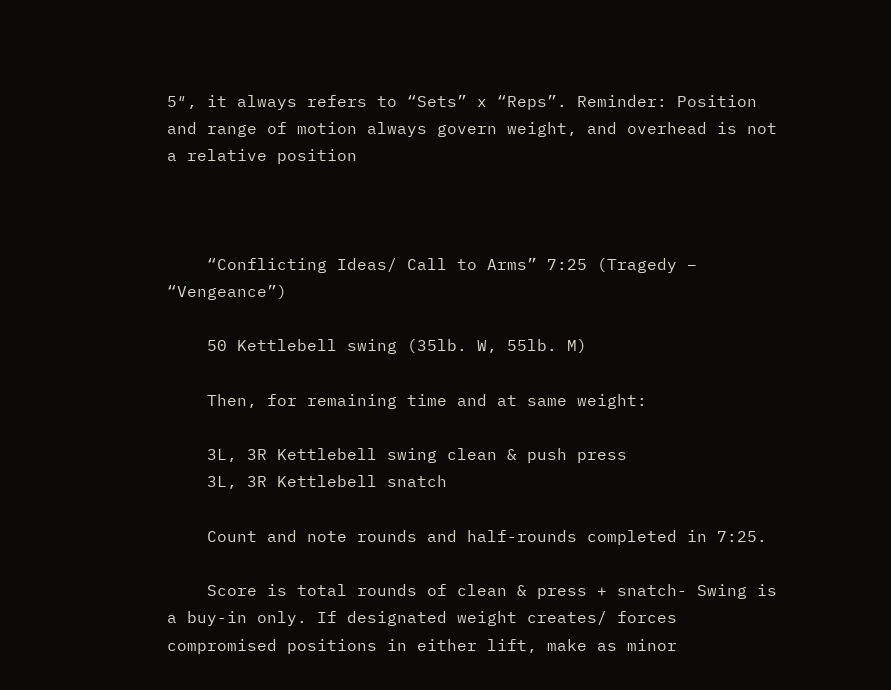5″, it always refers to “Sets” x “Reps”. Reminder: Position and range of motion always govern weight, and overhead is not a relative position



    “Conflicting Ideas/ Call to Arms” 7:25 (Tragedy – “Vengeance”)

    50 Kettlebell swing (35lb. W, 55lb. M)

    Then, for remaining time and at same weight:

    3L, 3R Kettlebell swing clean & push press
    3L, 3R Kettlebell snatch

    Count and note rounds and half-rounds completed in 7:25.

    Score is total rounds of clean & press + snatch- Swing is a buy-in only. If designated weight creates/ forces compromised positions in either lift, make as minor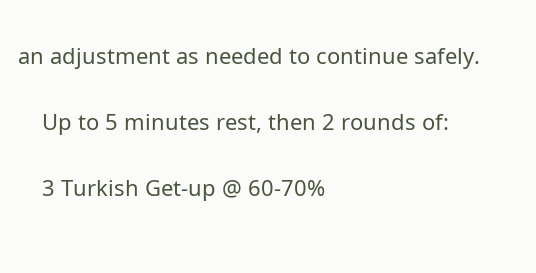an adjustment as needed to continue safely.

    Up to 5 minutes rest, then 2 rounds of:

    3 Turkish Get-up @ 60-70%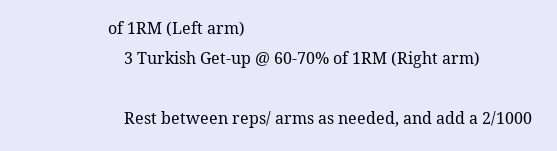of 1RM (Left arm)
    3 Turkish Get-up @ 60-70% of 1RM (Right arm)

    Rest between reps/ arms as needed, and add a 2/1000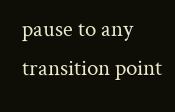pause to any transition point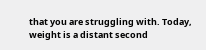that you are struggling with. Today, weight is a distant second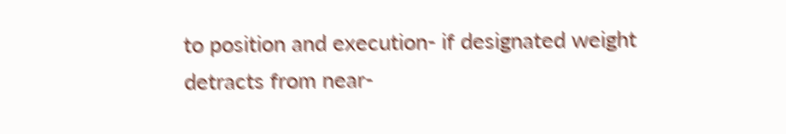to position and execution- if designated weight detracts from near-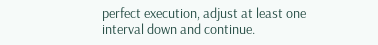perfect execution, adjust at least one interval down and continue.